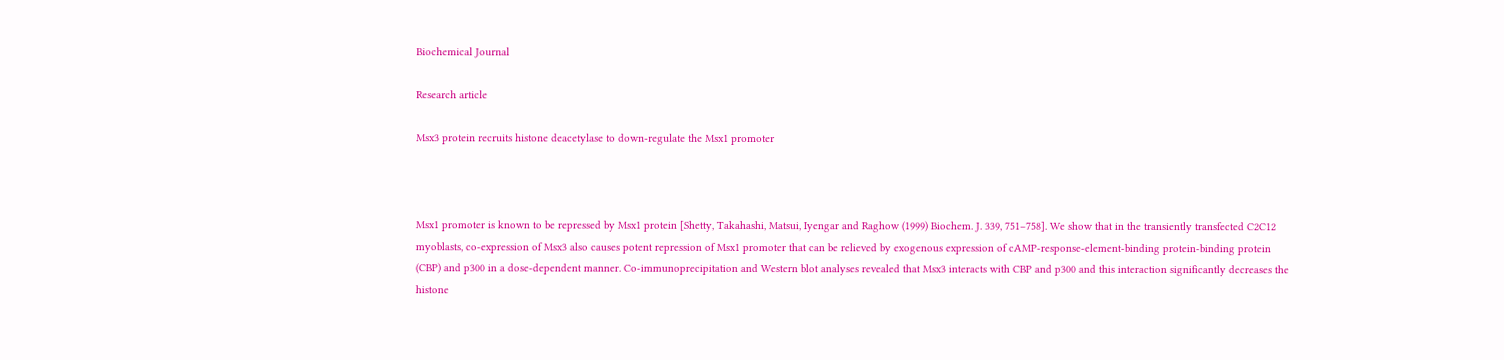Biochemical Journal

Research article

Msx3 protein recruits histone deacetylase to down-regulate the Msx1 promoter



Msx1 promoter is known to be repressed by Msx1 protein [Shetty, Takahashi, Matsui, Iyengar and Raghow (1999) Biochem. J. 339, 751–758]. We show that in the transiently transfected C2C12 myoblasts, co-expression of Msx3 also causes potent repression of Msx1 promoter that can be relieved by exogenous expression of cAMP-response-element-binding protein-binding protein (CBP) and p300 in a dose-dependent manner. Co-immunoprecipitation and Western blot analyses revealed that Msx3 interacts with CBP and p300 and this interaction significantly decreases the histone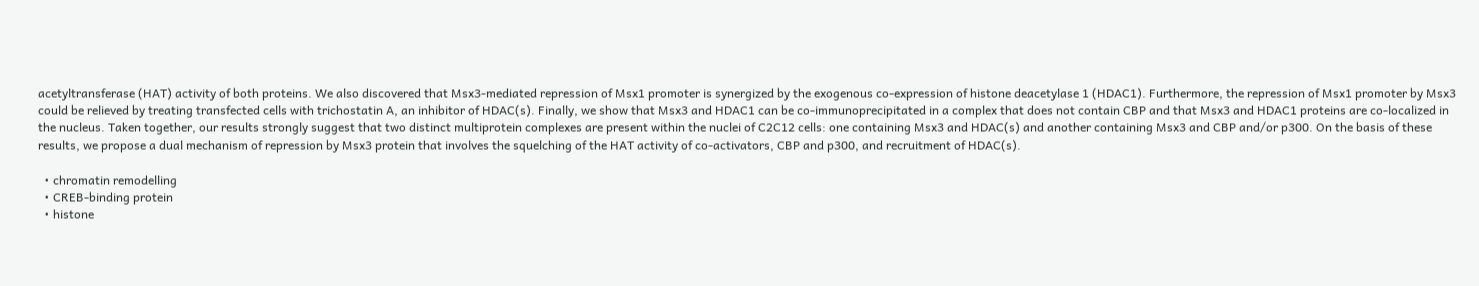acetyltransferase (HAT) activity of both proteins. We also discovered that Msx3-mediated repression of Msx1 promoter is synergized by the exogenous co-expression of histone deacetylase 1 (HDAC1). Furthermore, the repression of Msx1 promoter by Msx3 could be relieved by treating transfected cells with trichostatin A, an inhibitor of HDAC(s). Finally, we show that Msx3 and HDAC1 can be co-immunoprecipitated in a complex that does not contain CBP and that Msx3 and HDAC1 proteins are co-localized in the nucleus. Taken together, our results strongly suggest that two distinct multiprotein complexes are present within the nuclei of C2C12 cells: one containing Msx3 and HDAC(s) and another containing Msx3 and CBP and/or p300. On the basis of these results, we propose a dual mechanism of repression by Msx3 protein that involves the squelching of the HAT activity of co-activators, CBP and p300, and recruitment of HDAC(s).

  • chromatin remodelling
  • CREB-binding protein
  • histone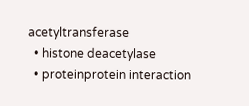acetyltransferase
  • histone deacetylase
  • proteinprotein interaction